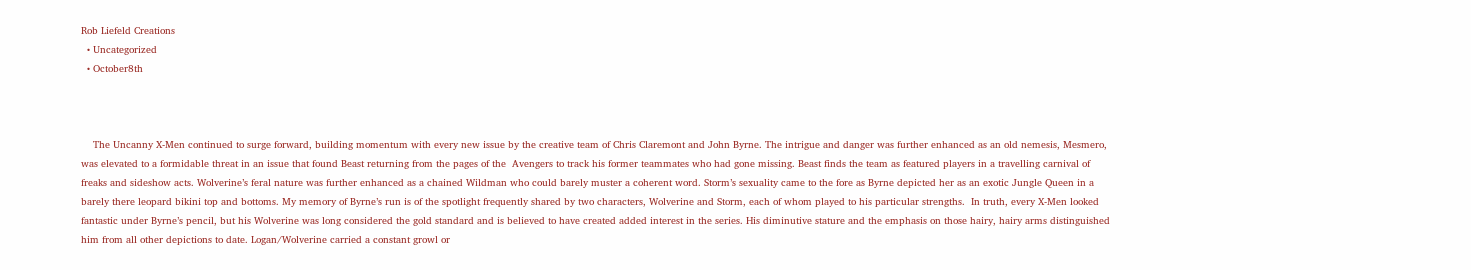Rob Liefeld Creations
  • Uncategorized
  • October8th



    The Uncanny X-Men continued to surge forward, building momentum with every new issue by the creative team of Chris Claremont and John Byrne. The intrigue and danger was further enhanced as an old nemesis, Mesmero, was elevated to a formidable threat in an issue that found Beast returning from the pages of the  Avengers to track his former teammates who had gone missing. Beast finds the team as featured players in a travelling carnival of freaks and sideshow acts. Wolverine’s feral nature was further enhanced as a chained Wildman who could barely muster a coherent word. Storm’s sexuality came to the fore as Byrne depicted her as an exotic Jungle Queen in a barely there leopard bikini top and bottoms. My memory of Byrne’s run is of the spotlight frequently shared by two characters, Wolverine and Storm, each of whom played to his particular strengths.  In truth, every X-Men looked fantastic under Byrne’s pencil, but his Wolverine was long considered the gold standard and is believed to have created added interest in the series. His diminutive stature and the emphasis on those hairy, hairy arms distinguished him from all other depictions to date. Logan/Wolverine carried a constant growl or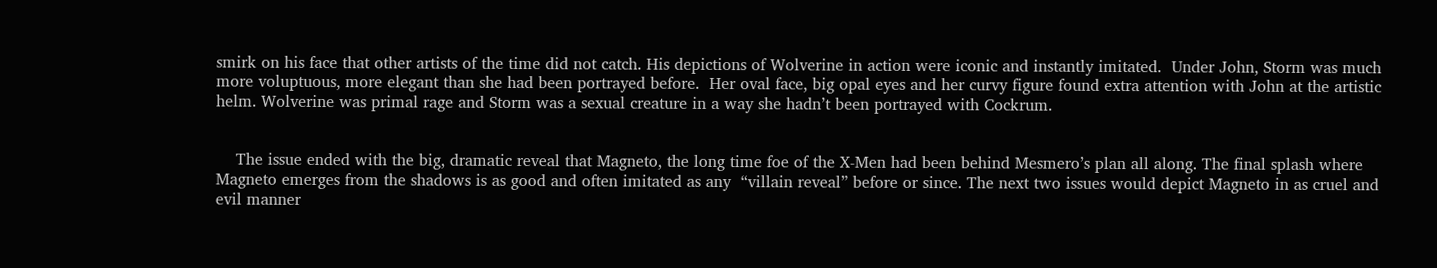smirk on his face that other artists of the time did not catch. His depictions of Wolverine in action were iconic and instantly imitated.  Under John, Storm was much more voluptuous, more elegant than she had been portrayed before.  Her oval face, big opal eyes and her curvy figure found extra attention with John at the artistic helm. Wolverine was primal rage and Storm was a sexual creature in a way she hadn’t been portrayed with Cockrum.


    The issue ended with the big, dramatic reveal that Magneto, the long time foe of the X-Men had been behind Mesmero’s plan all along. The final splash where Magneto emerges from the shadows is as good and often imitated as any  “villain reveal” before or since. The next two issues would depict Magneto in as cruel and evil manner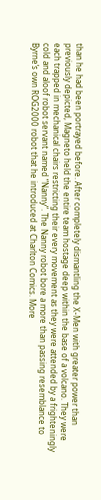than he had been portrayed before. After completely dismantling the X-Men with greater power than previously depicted, Magneto held the entire team hostage deep within the base of a volcano. They were each trapped in mechanical chairs restricting their every movement as they were attended by a frighteningly cold and aloof robot servant named “Nanny”. The Nanny robot bore a more than passing resemblance to Byrne’s own ROG2000 robot that he introduced at Charlton Comics. More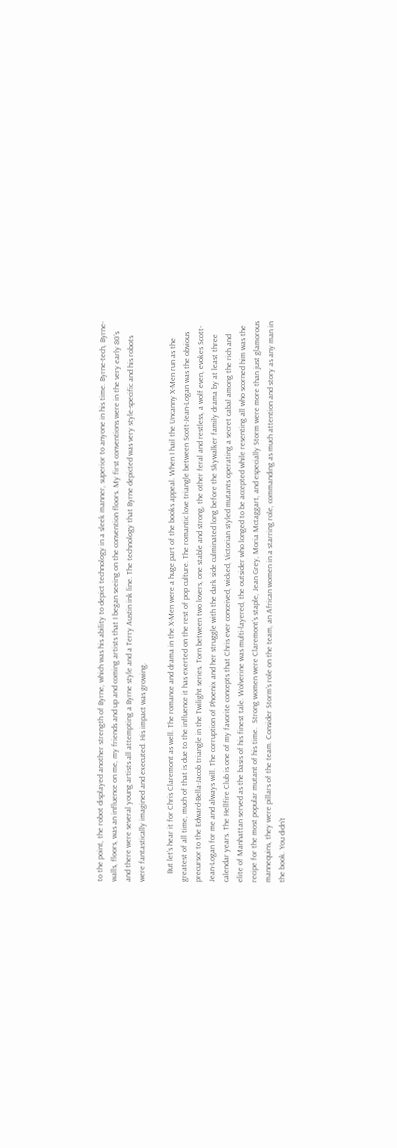to the point, the robot displayed another strength of Byrne, which was his ability to depict technology in a sleek manner, superior to anyone in his time. Byrne-tech, Byrne-walls, floors, was an influence on me, my friends and up and coming artists that I began seeing on the convention floors. My first conventions were in the very early 80’s and there were several young artists all attempting a Byrne style and a Terry Austin ink line. The technology that Byrne depicted was very style-specific and his robots were fantastically imagined and executed. His impact was growing.

    But let’s hear it for Chris Claremont as well. The romance and drama in the X-Men were a huge part of the books appeal. When I hail the Uncanny X-Men run as the greatest of all time, much of that is due to the influence it has exerted on the rest of pop culture. The romantic love triangle between Scott-Jean-Logan was the obvious precursor to the Edward-Bella-Jacob triangle in the Twilight series. Torn between two lovers, one stable and strong, the other feral and restless, a wolf even, evokes Scott-Jean-Logan for me and always will. The corruption of Phoenix and her struggle with the dark side culminated long before the Skywalker family drama by at least three calendar years. The Hellfire Club is one of my favorite concepts that Chris ever conceived, wicked, Victorian styled mutants operating a secret cabal among the rich and elite of Manhattan served as the basis of his finest tale. Wolverine was multi-layered, the outsider who longed to be accepted while resenting all who scorned him was the recipe for the most popular mutant of his time.  Strong women were Claremont’s staple, Jean Grey, Moria Mctaggart, and especially Storm were more than just glamorous mannequins, they were pillars of the team. Consider Storm’s role on the team, an African women in a starring role, commanding as much attention and story as any man in the book. You didn’t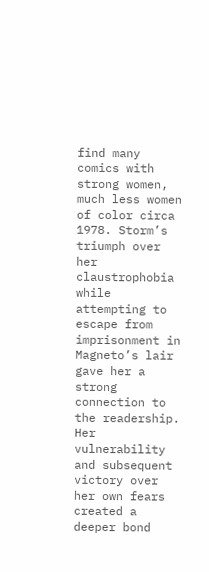find many comics with strong women, much less women of color circa 1978. Storm’s triumph over her claustrophobia while attempting to escape from imprisonment in Magneto’s lair gave her a strong connection to the readership. Her vulnerability and subsequent victory over her own fears created a deeper bond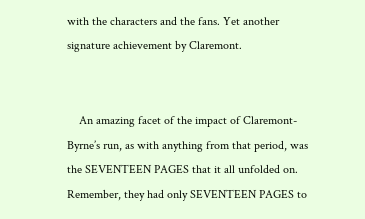with the characters and the fans. Yet another signature achievement by Claremont.


    An amazing facet of the impact of Claremont-Byrne’s run, as with anything from that period, was the SEVENTEEN PAGES that it all unfolded on. Remember, they had only SEVENTEEN PAGES to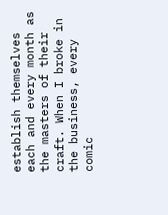establish themselves each and every month as the masters of their craft. When I broke in the business, every comic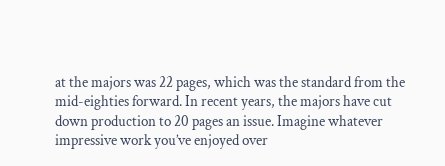at the majors was 22 pages, which was the standard from the mid-eighties forward. In recent years, the majors have cut down production to 20 pages an issue. Imagine whatever impressive work you’ve enjoyed over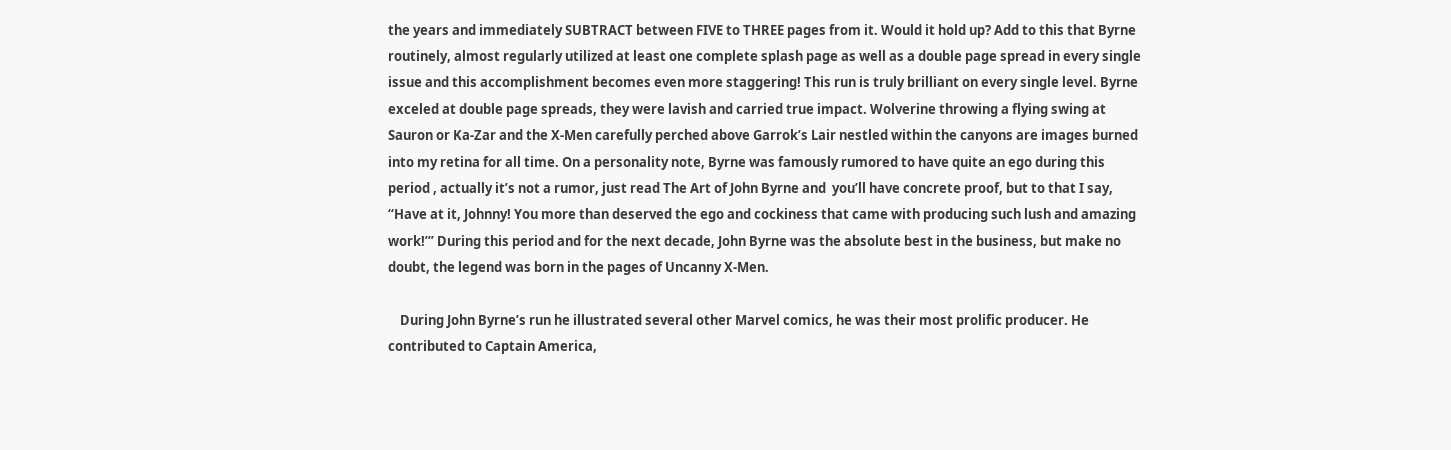the years and immediately SUBTRACT between FIVE to THREE pages from it. Would it hold up? Add to this that Byrne routinely, almost regularly utilized at least one complete splash page as well as a double page spread in every single issue and this accomplishment becomes even more staggering! This run is truly brilliant on every single level. Byrne exceled at double page spreads, they were lavish and carried true impact. Wolverine throwing a flying swing at Sauron or Ka-Zar and the X-Men carefully perched above Garrok’s Lair nestled within the canyons are images burned into my retina for all time. On a personality note, Byrne was famously rumored to have quite an ego during this period , actually it’s not a rumor, just read The Art of John Byrne and  you’ll have concrete proof, but to that I say, “Have at it, Johnny! You more than deserved the ego and cockiness that came with producing such lush and amazing work!’” During this period and for the next decade, John Byrne was the absolute best in the business, but make no doubt, the legend was born in the pages of Uncanny X-Men.

    During John Byrne’s run he illustrated several other Marvel comics, he was their most prolific producer. He contributed to Captain America,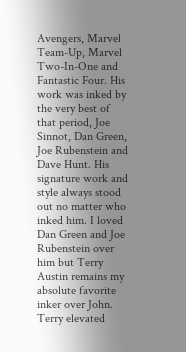Avengers, Marvel Team-Up, Marvel Two-In-One and Fantastic Four. His work was inked by the very best of that period, Joe Sinnot, Dan Green, Joe Rubenstein and Dave Hunt. His signature work and style always stood out no matter who inked him. I loved Dan Green and Joe Rubenstein over him but Terry Austin remains my absolute favorite inker over John. Terry elevated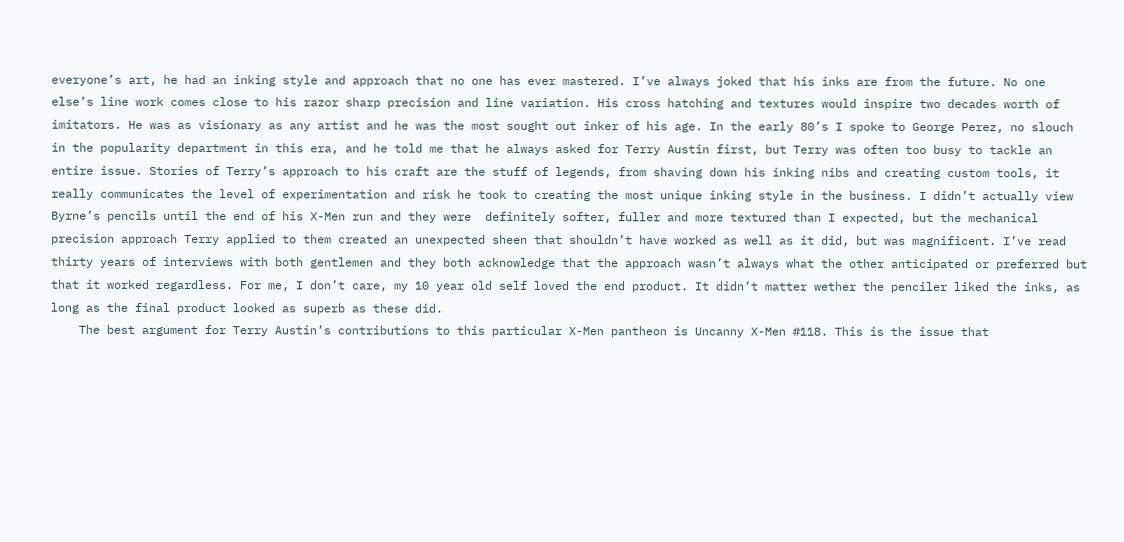everyone’s art, he had an inking style and approach that no one has ever mastered. I’ve always joked that his inks are from the future. No one else’s line work comes close to his razor sharp precision and line variation. His cross hatching and textures would inspire two decades worth of imitators. He was as visionary as any artist and he was the most sought out inker of his age. In the early 80’s I spoke to George Perez, no slouch in the popularity department in this era, and he told me that he always asked for Terry Austin first, but Terry was often too busy to tackle an entire issue. Stories of Terry’s approach to his craft are the stuff of legends, from shaving down his inking nibs and creating custom tools, it really communicates the level of experimentation and risk he took to creating the most unique inking style in the business. I didn’t actually view Byrne’s pencils until the end of his X-Men run and they were  definitely softer, fuller and more textured than I expected, but the mechanical precision approach Terry applied to them created an unexpected sheen that shouldn’t have worked as well as it did, but was magnificent. I’ve read thirty years of interviews with both gentlemen and they both acknowledge that the approach wasn’t always what the other anticipated or preferred but that it worked regardless. For me, I don’t care, my 10 year old self loved the end product. It didn’t matter wether the penciler liked the inks, as long as the final product looked as superb as these did.
    The best argument for Terry Austin’s contributions to this particular X-Men pantheon is Uncanny X-Men #118. This is the issue that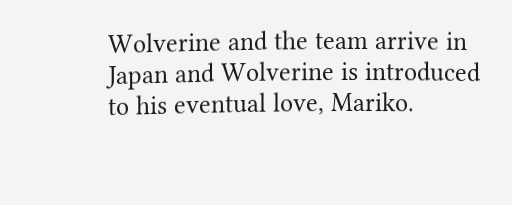Wolverine and the team arrive in Japan and Wolverine is introduced to his eventual love, Mariko.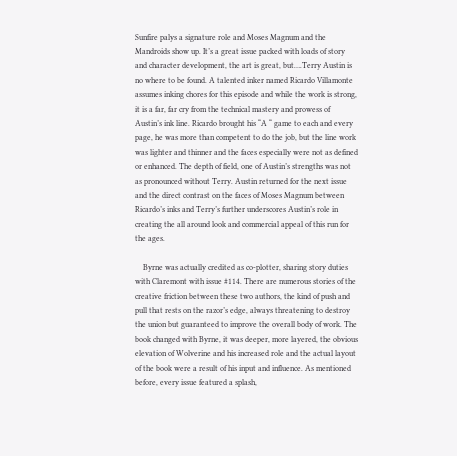Sunfire palys a signature role and Moses Magnum and the Mandroids show up. It’s a great issue packed with loads of story and character development, the art is great, but….Terry Austin is no where to be found. A talented inker named Ricardo Villamonte assumes inking chores for this episode and while the work is strong, it is a far, far cry from the technical mastery and prowess of Austin’s ink line. Ricardo brought his “A “ game to each and every page, he was more than competent to do the job, but the line work was lighter and thinner and the faces especially were not as defined or enhanced. The depth of field, one of Austin’s strengths was not as pronounced without Terry. Austin returned for the next issue and the direct contrast on the faces of Moses Magnum between Ricardo’s inks and Terry’s further underscores Austin’s role in creating the all around look and commercial appeal of this run for the ages.

    Byrne was actually credited as co-plotter, sharing story duties with Claremont with issue #114. There are numerous stories of the creative friction between these two authors, the kind of push and pull that rests on the razor’s edge, always threatening to destroy the union but guaranteed to improve the overall body of work. The book changed with Byrne, it was deeper, more layered, the obvious elevation of Wolverine and his increased role and the actual layout of the book were a result of his input and influence. As mentioned before, every issue featured a splash,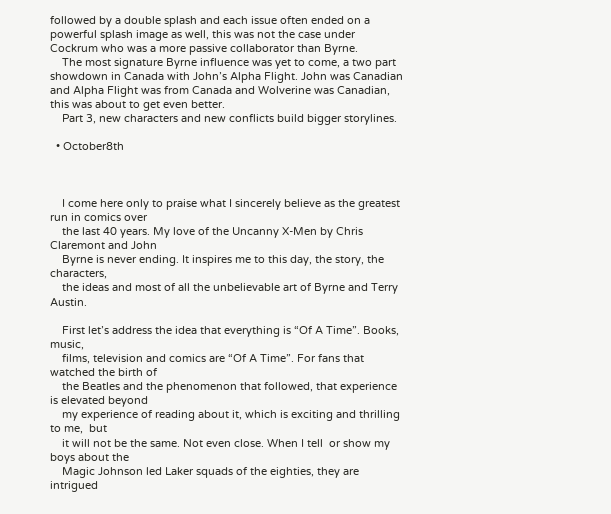followed by a double splash and each issue often ended on a powerful splash image as well, this was not the case under Cockrum who was a more passive collaborator than Byrne.
    The most signature Byrne influence was yet to come, a two part showdown in Canada with John’s Alpha Flight. John was Canadian and Alpha Flight was from Canada and Wolverine was Canadian, this was about to get even better.
    Part 3, new characters and new conflicts build bigger storylines.

  • October8th



    I come here only to praise what I sincerely believe as the greatest run in comics over
    the last 40 years. My love of the Uncanny X-Men by Chris Claremont and John
    Byrne is never ending. It inspires me to this day, the story, the characters,
    the ideas and most of all the unbelievable art of Byrne and Terry Austin.

    First let’s address the idea that everything is “Of A Time”. Books, music,
    films, television and comics are “Of A Time”. For fans that watched the birth of
    the Beatles and the phenomenon that followed, that experience is elevated beyond
    my experience of reading about it, which is exciting and thrilling to me,  but
    it will not be the same. Not even close. When I tell  or show my boys about the
    Magic Johnson led Laker squads of the eighties, they are intrigued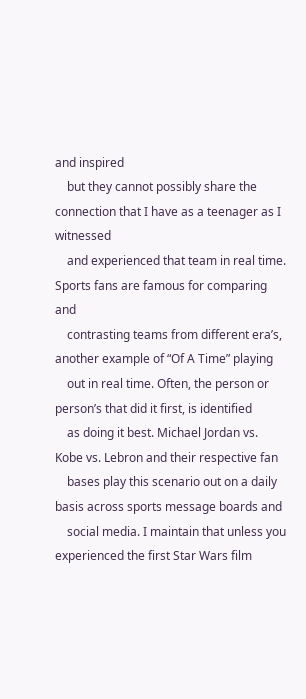and inspired
    but they cannot possibly share the connection that I have as a teenager as I witnessed
    and experienced that team in real time. Sports fans are famous for comparing and
    contrasting teams from different era’s, another example of “Of A Time” playing
    out in real time. Often, the person or person’s that did it first, is identified
    as doing it best. Michael Jordan vs. Kobe vs. Lebron and their respective fan
    bases play this scenario out on a daily basis across sports message boards and
    social media. I maintain that unless you experienced the first Star Wars film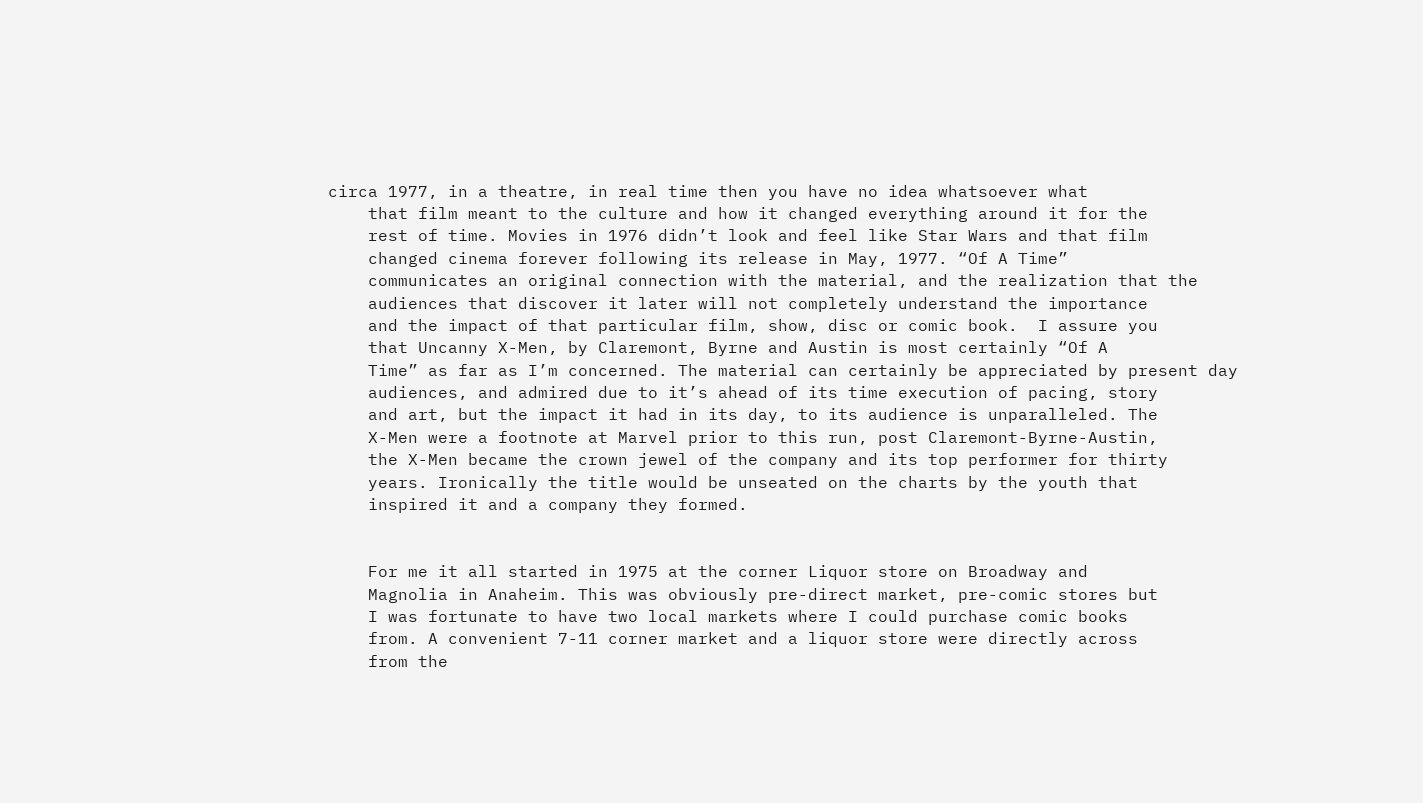circa 1977, in a theatre, in real time then you have no idea whatsoever what
    that film meant to the culture and how it changed everything around it for the
    rest of time. Movies in 1976 didn’t look and feel like Star Wars and that film
    changed cinema forever following its release in May, 1977. “Of A Time”
    communicates an original connection with the material, and the realization that the
    audiences that discover it later will not completely understand the importance
    and the impact of that particular film, show, disc or comic book.  I assure you
    that Uncanny X-Men, by Claremont, Byrne and Austin is most certainly “Of A
    Time” as far as I’m concerned. The material can certainly be appreciated by present day
    audiences, and admired due to it’s ahead of its time execution of pacing, story
    and art, but the impact it had in its day, to its audience is unparalleled. The
    X-Men were a footnote at Marvel prior to this run, post Claremont-Byrne-Austin,
    the X-Men became the crown jewel of the company and its top performer for thirty
    years. Ironically the title would be unseated on the charts by the youth that
    inspired it and a company they formed.


    For me it all started in 1975 at the corner Liquor store on Broadway and
    Magnolia in Anaheim. This was obviously pre-direct market, pre-comic stores but
    I was fortunate to have two local markets where I could purchase comic books
    from. A convenient 7-11 corner market and a liquor store were directly across
    from the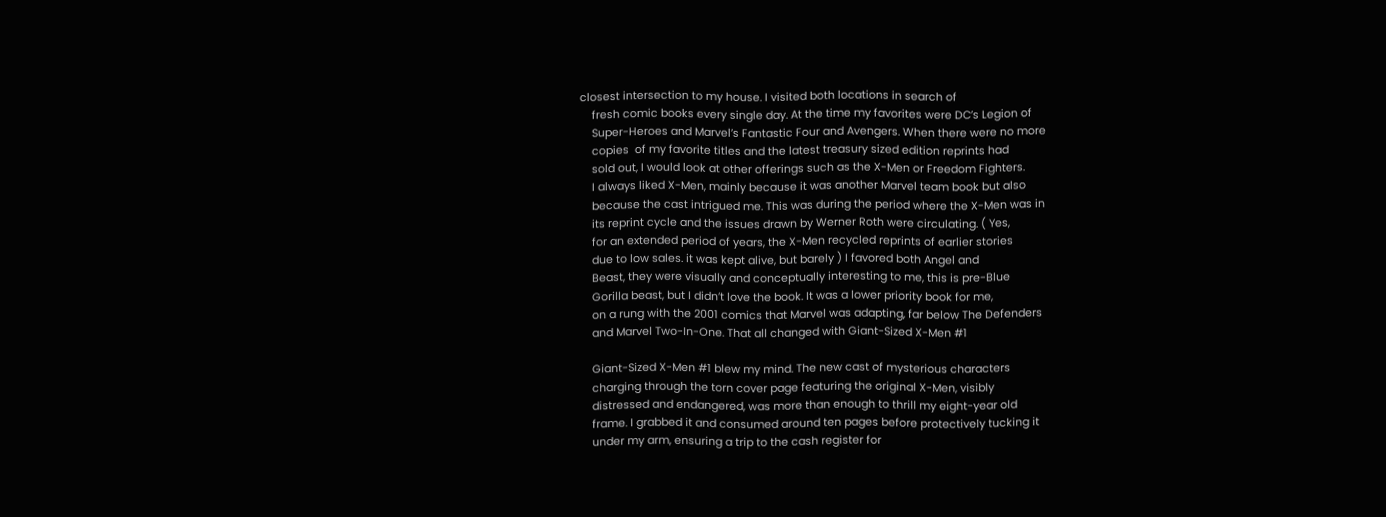closest intersection to my house. I visited both locations in search of
    fresh comic books every single day. At the time my favorites were DC’s Legion of
    Super-Heroes and Marvel’s Fantastic Four and Avengers. When there were no more
    copies  of my favorite titles and the latest treasury sized edition reprints had
    sold out, I would look at other offerings such as the X-Men or Freedom Fighters.
    I always liked X-Men, mainly because it was another Marvel team book but also
    because the cast intrigued me. This was during the period where the X-Men was in
    its reprint cycle and the issues drawn by Werner Roth were circulating. ( Yes,
    for an extended period of years, the X-Men recycled reprints of earlier stories
    due to low sales. it was kept alive, but barely ) I favored both Angel and
    Beast, they were visually and conceptually interesting to me, this is pre-Blue
    Gorilla beast, but I didn’t love the book. It was a lower priority book for me,
    on a rung with the 2001 comics that Marvel was adapting, far below The Defenders
    and Marvel Two-In-One. That all changed with Giant-Sized X-Men #1

    Giant-Sized X-Men #1 blew my mind. The new cast of mysterious characters
    charging through the torn cover page featuring the original X-Men, visibly
    distressed and endangered, was more than enough to thrill my eight-year old
    frame. I grabbed it and consumed around ten pages before protectively tucking it
    under my arm, ensuring a trip to the cash register for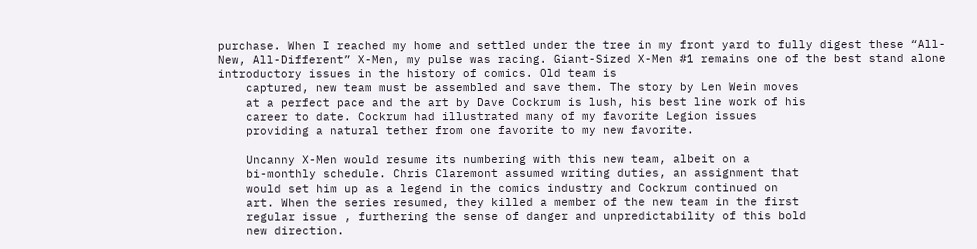purchase. When I reached my home and settled under the tree in my front yard to fully digest these “All-New, All-Different” X-Men, my pulse was racing. Giant-Sized X-Men #1 remains one of the best stand alone introductory issues in the history of comics. Old team is
    captured, new team must be assembled and save them. The story by Len Wein moves
    at a perfect pace and the art by Dave Cockrum is lush, his best line work of his
    career to date. Cockrum had illustrated many of my favorite Legion issues
    providing a natural tether from one favorite to my new favorite.

    Uncanny X-Men would resume its numbering with this new team, albeit on a
    bi-monthly schedule. Chris Claremont assumed writing duties, an assignment that
    would set him up as a legend in the comics industry and Cockrum continued on
    art. When the series resumed, they killed a member of the new team in the first
    regular issue , furthering the sense of danger and unpredictability of this bold
    new direction.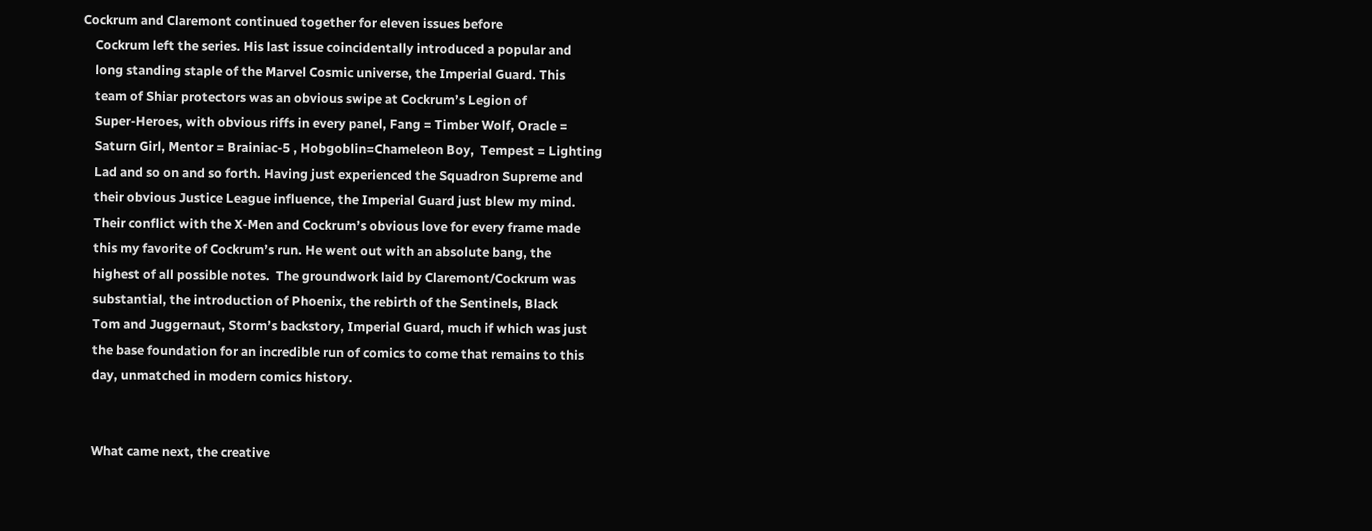Cockrum and Claremont continued together for eleven issues before
    Cockrum left the series. His last issue coincidentally introduced a popular and
    long standing staple of the Marvel Cosmic universe, the Imperial Guard. This
    team of Shiar protectors was an obvious swipe at Cockrum’s Legion of
    Super-Heroes, with obvious riffs in every panel, Fang = Timber Wolf, Oracle =
    Saturn Girl, Mentor = Brainiac-5 , Hobgoblin=Chameleon Boy,  Tempest = Lighting
    Lad and so on and so forth. Having just experienced the Squadron Supreme and
    their obvious Justice League influence, the Imperial Guard just blew my mind.
    Their conflict with the X-Men and Cockrum’s obvious love for every frame made
    this my favorite of Cockrum’s run. He went out with an absolute bang, the
    highest of all possible notes.  The groundwork laid by Claremont/Cockrum was
    substantial, the introduction of Phoenix, the rebirth of the Sentinels, Black
    Tom and Juggernaut, Storm’s backstory, Imperial Guard, much if which was just
    the base foundation for an incredible run of comics to come that remains to this
    day, unmatched in modern comics history.


    What came next, the creative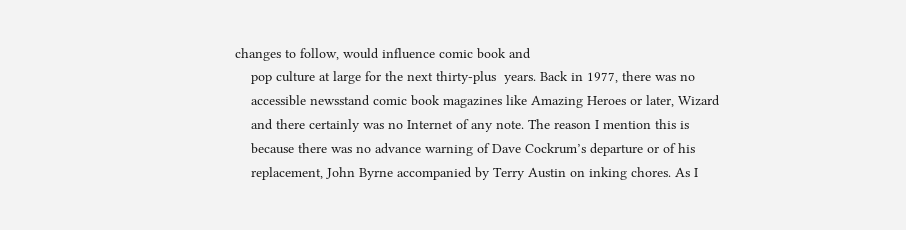changes to follow, would influence comic book and
    pop culture at large for the next thirty-plus  years. Back in 1977, there was no
    accessible newsstand comic book magazines like Amazing Heroes or later, Wizard
    and there certainly was no Internet of any note. The reason I mention this is
    because there was no advance warning of Dave Cockrum’s departure or of his
    replacement, John Byrne accompanied by Terry Austin on inking chores. As I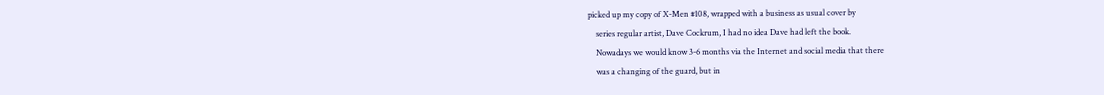picked up my copy of X-Men #108, wrapped with a business as usual cover by
    series regular artist, Dave Cockrum, I had no idea Dave had left the book.
    Nowadays we would know 3-6 months via the Internet and social media that there
    was a changing of the guard, but in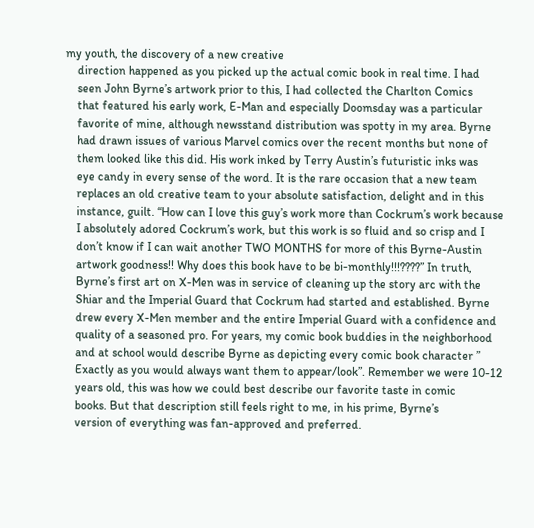my youth, the discovery of a new creative
    direction happened as you picked up the actual comic book in real time. I had
    seen John Byrne’s artwork prior to this, I had collected the Charlton Comics
    that featured his early work, E-Man and especially Doomsday was a particular
    favorite of mine, although newsstand distribution was spotty in my area. Byrne
    had drawn issues of various Marvel comics over the recent months but none of
    them looked like this did. His work inked by Terry Austin’s futuristic inks was
    eye candy in every sense of the word. It is the rare occasion that a new team
    replaces an old creative team to your absolute satisfaction, delight and in this
    instance, guilt. “How can I love this guy’s work more than Cockrum’s work because
    I absolutely adored Cockrum’s work, but this work is so fluid and so crisp and I
    don’t know if I can wait another TWO MONTHS for more of this Byrne-Austin
    artwork goodness!! Why does this book have to be bi-monthly!!!????” In truth,
    Byrne’s first art on X-Men was in service of cleaning up the story arc with the
    Shiar and the Imperial Guard that Cockrum had started and established. Byrne
    drew every X-Men member and the entire Imperial Guard with a confidence and
    quality of a seasoned pro. For years, my comic book buddies in the neighborhood
    and at school would describe Byrne as depicting every comic book character ”
    Exactly as you would always want them to appear/look”. Remember we were 10-12
    years old, this was how we could best describe our favorite taste in comic
    books. But that description still feels right to me, in his prime, Byrne’s
    version of everything was fan-approved and preferred.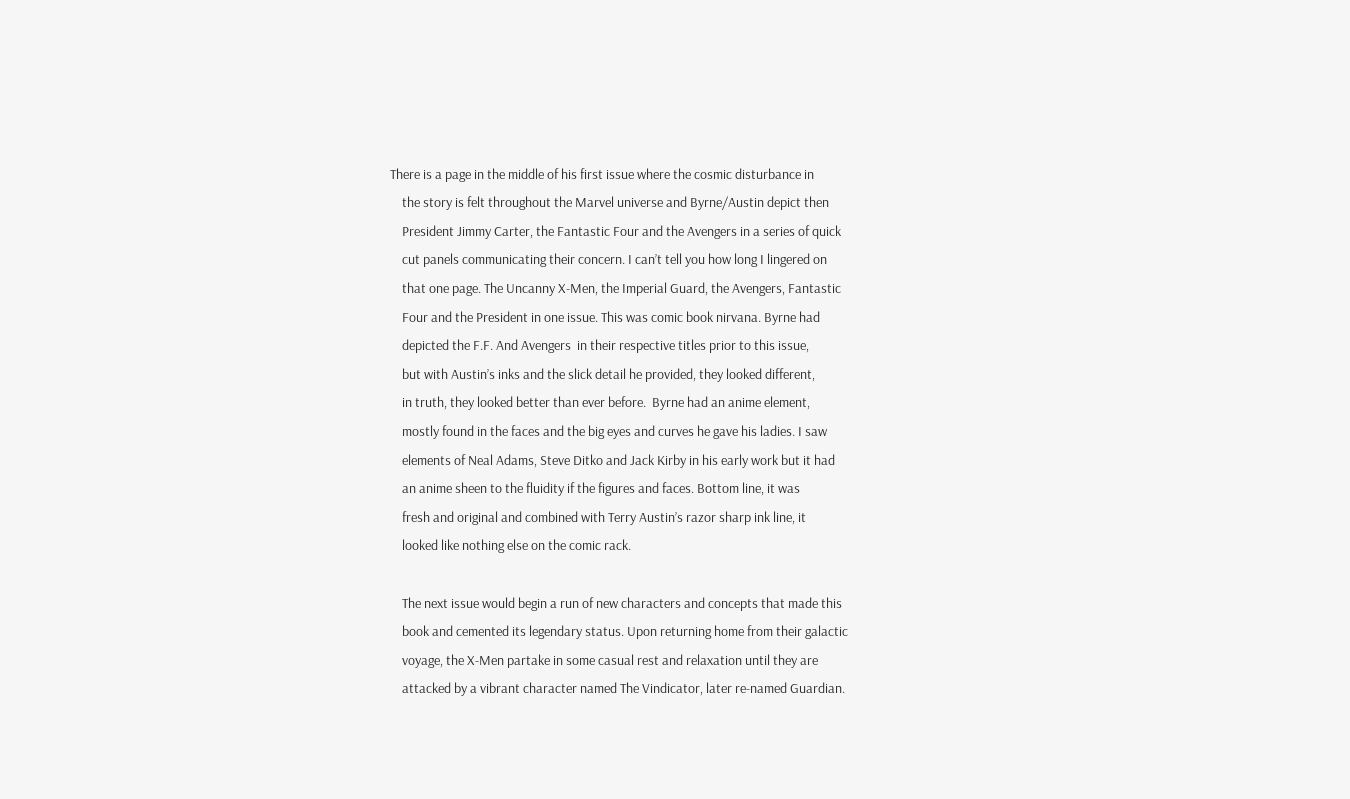There is a page in the middle of his first issue where the cosmic disturbance in
    the story is felt throughout the Marvel universe and Byrne/Austin depict then
    President Jimmy Carter, the Fantastic Four and the Avengers in a series of quick
    cut panels communicating their concern. I can’t tell you how long I lingered on
    that one page. The Uncanny X-Men, the Imperial Guard, the Avengers, Fantastic
    Four and the President in one issue. This was comic book nirvana. Byrne had
    depicted the F.F. And Avengers  in their respective titles prior to this issue,
    but with Austin’s inks and the slick detail he provided, they looked different,
    in truth, they looked better than ever before.  Byrne had an anime element,
    mostly found in the faces and the big eyes and curves he gave his ladies. I saw
    elements of Neal Adams, Steve Ditko and Jack Kirby in his early work but it had
    an anime sheen to the fluidity if the figures and faces. Bottom line, it was
    fresh and original and combined with Terry Austin’s razor sharp ink line, it
    looked like nothing else on the comic rack.

    The next issue would begin a run of new characters and concepts that made this
    book and cemented its legendary status. Upon returning home from their galactic
    voyage, the X-Men partake in some casual rest and relaxation until they are
    attacked by a vibrant character named The Vindicator, later re-named Guardian.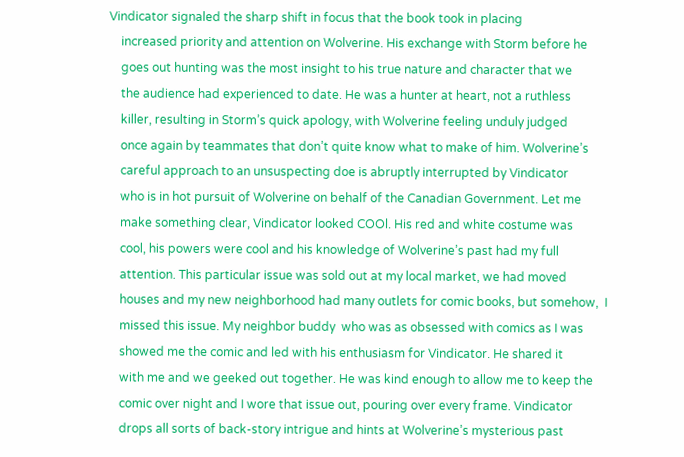Vindicator signaled the sharp shift in focus that the book took in placing
    increased priority and attention on Wolverine. His exchange with Storm before he
    goes out hunting was the most insight to his true nature and character that we
    the audience had experienced to date. He was a hunter at heart, not a ruthless
    killer, resulting in Storm’s quick apology, with Wolverine feeling unduly judged
    once again by teammates that don’t quite know what to make of him. Wolverine’s
    careful approach to an unsuspecting doe is abruptly interrupted by Vindicator
    who is in hot pursuit of Wolverine on behalf of the Canadian Government. Let me
    make something clear, Vindicator looked COOl. His red and white costume was
    cool, his powers were cool and his knowledge of Wolverine’s past had my full
    attention. This particular issue was sold out at my local market, we had moved
    houses and my new neighborhood had many outlets for comic books, but somehow,  I
    missed this issue. My neighbor buddy  who was as obsessed with comics as I was
    showed me the comic and led with his enthusiasm for Vindicator. He shared it
    with me and we geeked out together. He was kind enough to allow me to keep the
    comic over night and I wore that issue out, pouring over every frame. Vindicator
    drops all sorts of back-story intrigue and hints at Wolverine’s mysterious past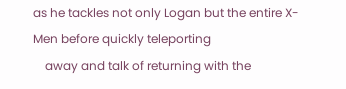as he tackles not only Logan but the entire X-Men before quickly teleporting
    away and talk of returning with the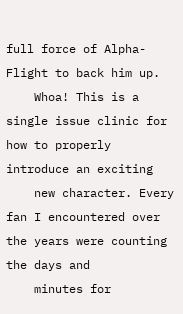full force of Alpha-Flight to back him up.
    Whoa! This is a single issue clinic for how to properly introduce an exciting
    new character. Every fan I encountered over the years were counting the days and
    minutes for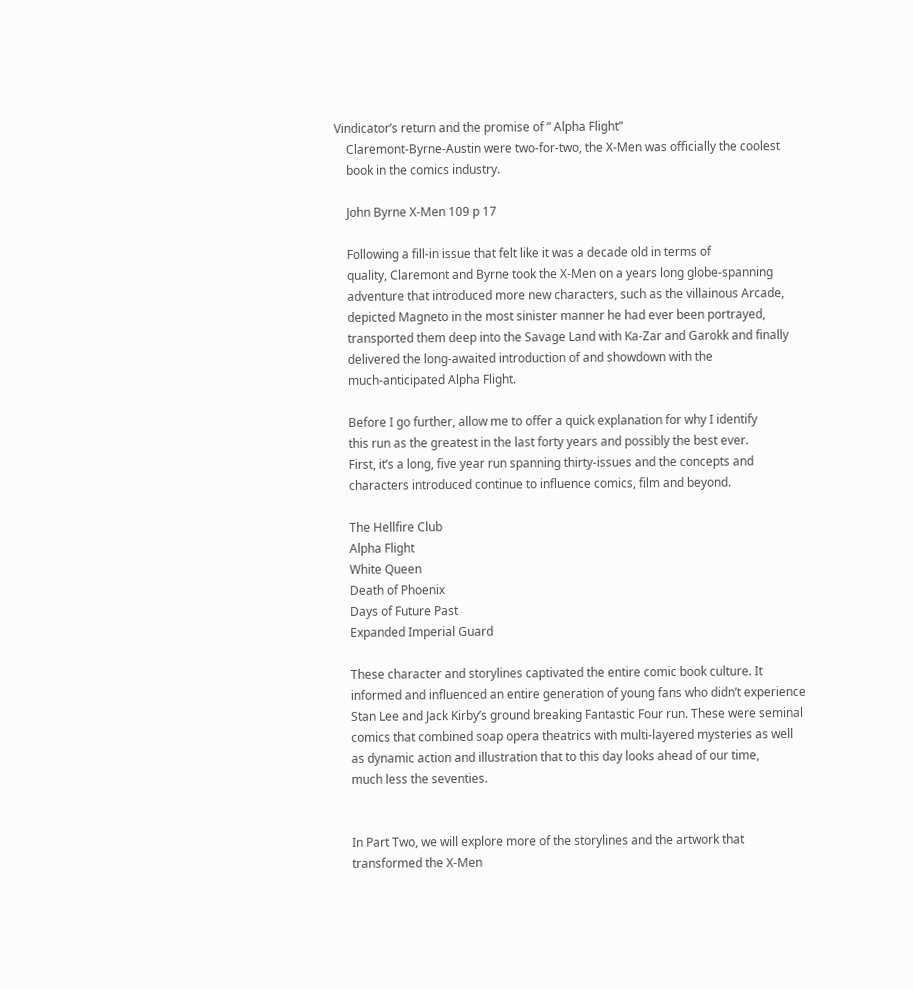Vindicator’s return and the promise of ” Alpha Flight”
    Claremont-Byrne-Austin were two-for-two, the X-Men was officially the coolest
    book in the comics industry.

    John Byrne X-Men 109 p 17

    Following a fill-in issue that felt like it was a decade old in terms of
    quality, Claremont and Byrne took the X-Men on a years long globe-spanning
    adventure that introduced more new characters, such as the villainous Arcade,
    depicted Magneto in the most sinister manner he had ever been portrayed,
    transported them deep into the Savage Land with Ka-Zar and Garokk and finally
    delivered the long-awaited introduction of and showdown with the
    much-anticipated Alpha Flight.

    Before I go further, allow me to offer a quick explanation for why I identify
    this run as the greatest in the last forty years and possibly the best ever.
    First, it’s a long, five year run spanning thirty-issues and the concepts and
    characters introduced continue to influence comics, film and beyond.

    The Hellfire Club
    Alpha Flight
    White Queen
    Death of Phoenix
    Days of Future Past
    Expanded Imperial Guard

    These character and storylines captivated the entire comic book culture. It
    informed and influenced an entire generation of young fans who didn’t experience
    Stan Lee and Jack Kirby’s ground breaking Fantastic Four run. These were seminal
    comics that combined soap opera theatrics with multi-layered mysteries as well
    as dynamic action and illustration that to this day looks ahead of our time,
    much less the seventies.


    In Part Two, we will explore more of the storylines and the artwork that
    transformed the X-Men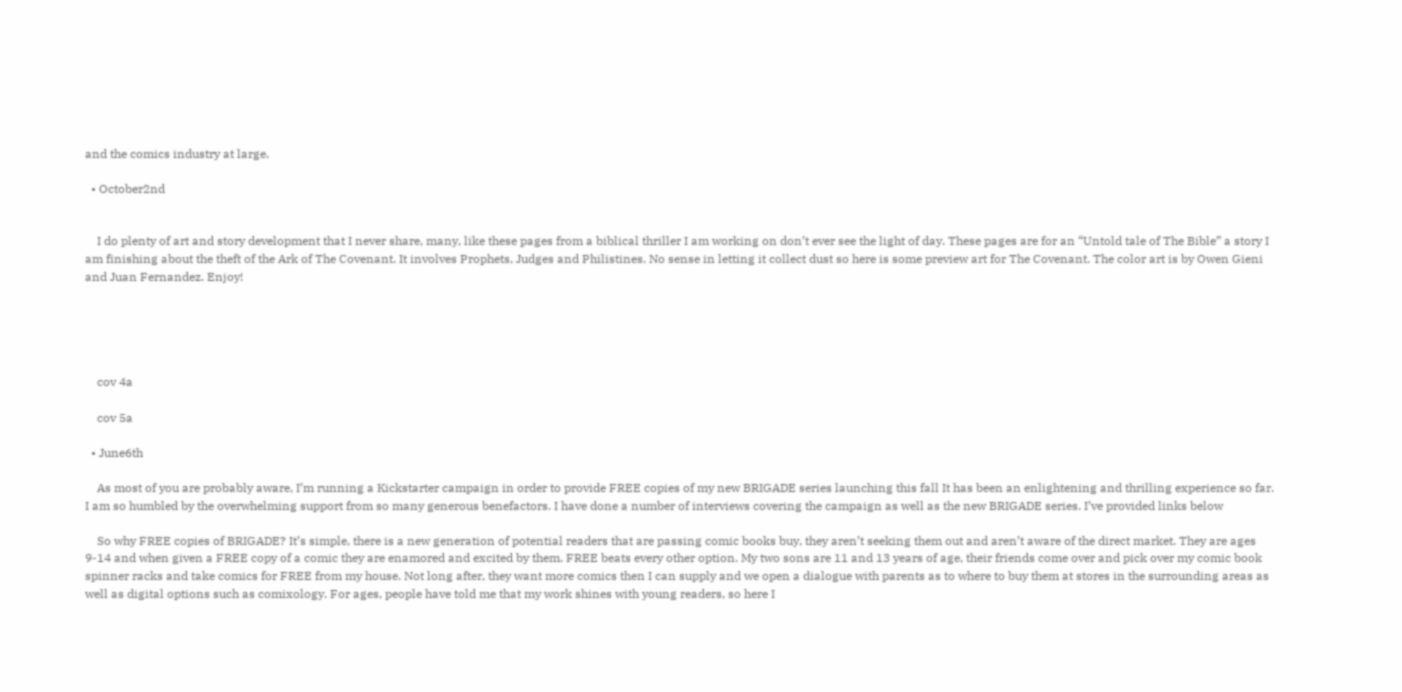and the comics industry at large.

  • October2nd


    I do plenty of art and story development that I never share, many, like these pages from a biblical thriller I am working on don’t ever see the light of day. These pages are for an “Untold tale of The Bible” a story I am finishing about the theft of the Ark of The Covenant. It involves Prophets, Judges and Philistines. No sense in letting it collect dust so here is some preview art for The Covenant. The color art is by Owen Gieni and Juan Fernandez. Enjoy!





    cov 4a

    cov 5a

  • June6th

    As most of you are probably aware, I’m running a Kickstarter campaign in order to provide FREE copies of my new BRIGADE series launching this fall It has been an enlightening and thrilling experience so far. I am so humbled by the overwhelming support from so many generous benefactors. I have done a number of interviews covering the campaign as well as the new BRIGADE series. I’ve provided links below

    So why FREE copies of BRIGADE? It’s simple, there is a new generation of potential readers that are passing comic books buy, they aren’t seeking them out and aren’t aware of the direct market. They are ages 9-14 and when given a FREE copy of a comic they are enamored and excited by them. FREE beats every other option. My two sons are 11 and 13 years of age, their friends come over and pick over my comic book spinner racks and take comics for FREE from my house. Not long after, they want more comics then I can supply and we open a dialogue with parents as to where to buy them at stores in the surrounding areas as well as digital options such as comixology. For ages, people have told me that my work shines with young readers, so here I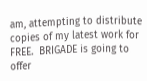am, attempting to distribute copies of my latest work for FREE.  BRIGADE is going to offer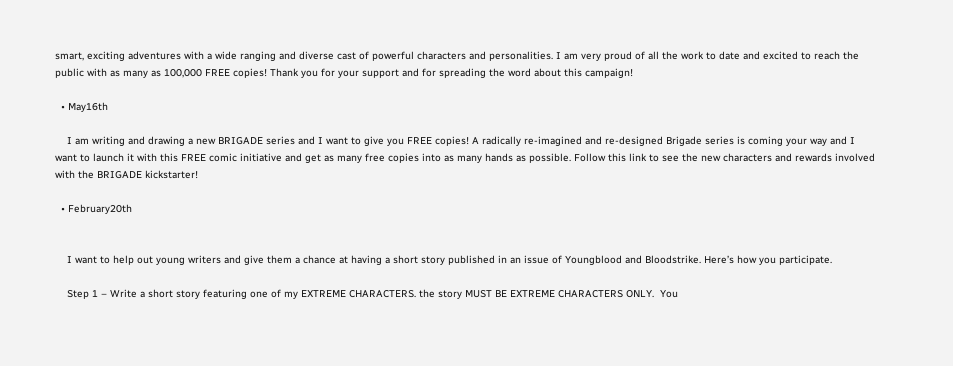smart, exciting adventures with a wide ranging and diverse cast of powerful characters and personalities. I am very proud of all the work to date and excited to reach the public with as many as 100,000 FREE copies! Thank you for your support and for spreading the word about this campaign!

  • May16th

    I am writing and drawing a new BRIGADE series and I want to give you FREE copies! A radically re-imagined and re-designed Brigade series is coming your way and I want to launch it with this FREE comic initiative and get as many free copies into as many hands as possible. Follow this link to see the new characters and rewards involved with the BRIGADE kickstarter!

  • February20th


    I want to help out young writers and give them a chance at having a short story published in an issue of Youngblood and Bloodstrike. Here’s how you participate.

    Step 1 – Write a short story featuring one of my EXTREME CHARACTERS. the story MUST BE EXTREME CHARACTERS ONLY.  You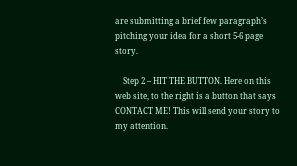are submitting a brief few paragraph’s pitching your idea for a short 5-6 page story.

    Step 2 – HIT THE BUTTON. Here on this web site, to the right is a button that says CONTACT ME! This will send your story to my attention.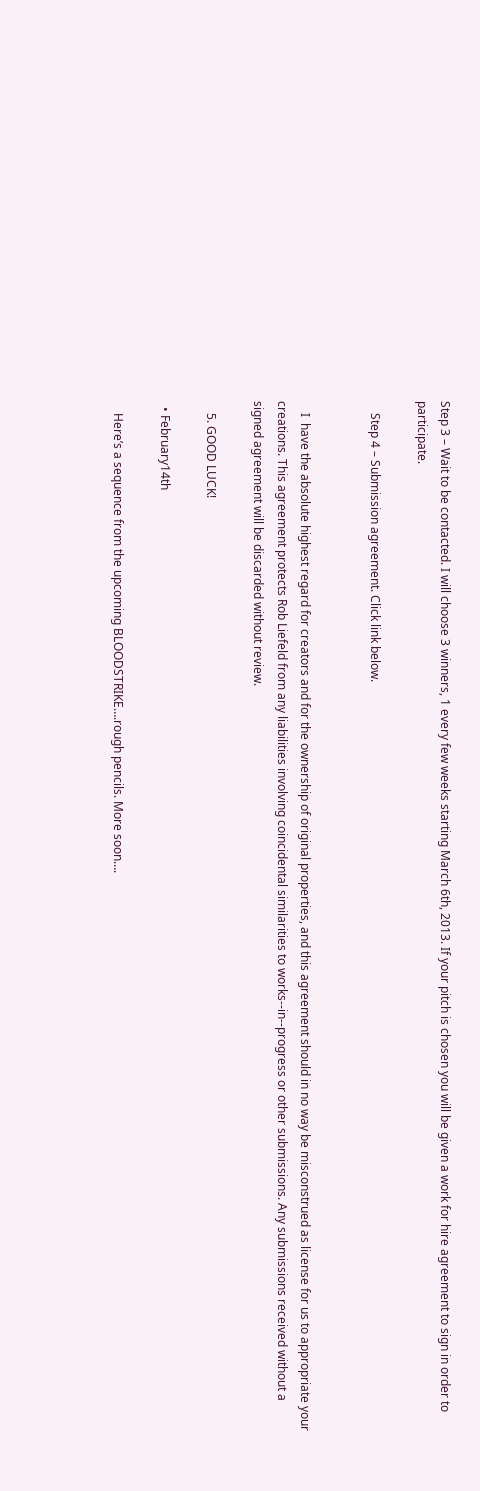Step 3 – Wait to be contacted. I will choose 3 winners, 1 every few weeks starting March 6th, 2013. If your pitch is chosen you will be given a work for hire agreement to sign in order to participate.

    Step 4 – Submission agreement. Click link below.


    I  have the absolute highest regard for creators and for the ownership of original properties, and this agreement should in no way be misconstrued as license for us to appropriate your creations. This agreement protects Rob Liefeld from any liabilities involving coincidental similarities to works-‐in-‐progress or other submissions. Any submissions received without a signed agreement will be discarded without review.

    5. GOOD LUCK!

  • February14th

    Here’s a sequence from the upcoming BLOODSTRIKE….rough pencils. More soon….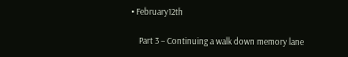• February12th

    Part 3 – Continuing a walk down memory lane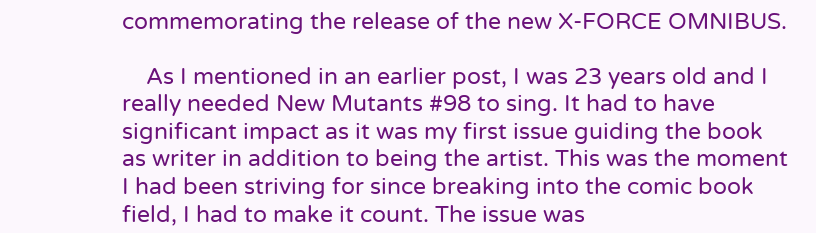commemorating the release of the new X-FORCE OMNIBUS.

    As I mentioned in an earlier post, I was 23 years old and I really needed New Mutants #98 to sing. It had to have significant impact as it was my first issue guiding the book as writer in addition to being the artist. This was the moment I had been striving for since breaking into the comic book field, I had to make it count. The issue was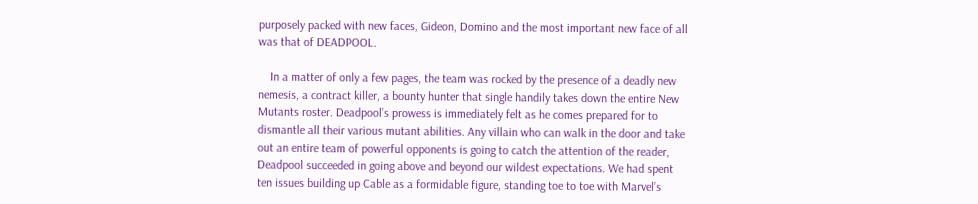purposely packed with new faces, Gideon, Domino and the most important new face of all was that of DEADPOOL.

    In a matter of only a few pages, the team was rocked by the presence of a deadly new nemesis, a contract killer, a bounty hunter that single handily takes down the entire New Mutants roster. Deadpool’s prowess is immediately felt as he comes prepared for to dismantle all their various mutant abilities. Any villain who can walk in the door and take out an entire team of powerful opponents is going to catch the attention of the reader, Deadpool succeeded in going above and beyond our wildest expectations. We had spent ten issues building up Cable as a formidable figure, standing toe to toe with Marvel’s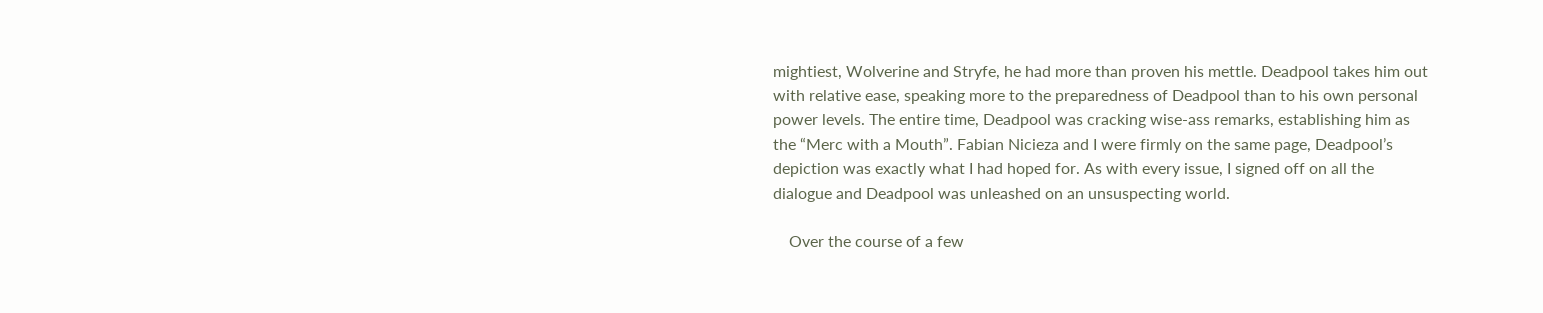mightiest, Wolverine and Stryfe, he had more than proven his mettle. Deadpool takes him out with relative ease, speaking more to the preparedness of Deadpool than to his own personal power levels. The entire time, Deadpool was cracking wise-ass remarks, establishing him as the “Merc with a Mouth”. Fabian Nicieza and I were firmly on the same page, Deadpool’s depiction was exactly what I had hoped for. As with every issue, I signed off on all the dialogue and Deadpool was unleashed on an unsuspecting world.

    Over the course of a few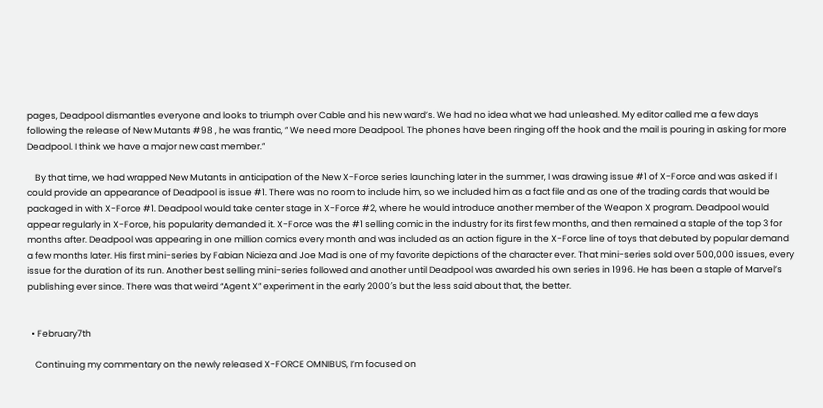pages, Deadpool dismantles everyone and looks to triumph over Cable and his new ward’s. We had no idea what we had unleashed. My editor called me a few days following the release of New Mutants #98 , he was frantic, ” We need more Deadpool. The phones have been ringing off the hook and the mail is pouring in asking for more Deadpool. I think we have a major new cast member.”

    By that time, we had wrapped New Mutants in anticipation of the New X-Force series launching later in the summer, I was drawing issue #1 of X-Force and was asked if I could provide an appearance of Deadpool is issue #1. There was no room to include him, so we included him as a fact file and as one of the trading cards that would be packaged in with X-Force #1. Deadpool would take center stage in X-Force #2, where he would introduce another member of the Weapon X program. Deadpool would appear regularly in X-Force, his popularity demanded it. X-Force was the #1 selling comic in the industry for its first few months, and then remained a staple of the top 3 for months after. Deadpool was appearing in one million comics every month and was included as an action figure in the X-Force line of toys that debuted by popular demand a few months later. His first mini-series by Fabian Nicieza and Joe Mad is one of my favorite depictions of the character ever. That mini-series sold over 500,000 issues, every issue for the duration of its run. Another best selling mini-series followed and another until Deadpool was awarded his own series in 1996. He has been a staple of Marvel’s publishing ever since. There was that weird “Agent X” experiment in the early 2000′s but the less said about that, the better.


  • February7th

    Continuing my commentary on the newly released X-FORCE OMNIBUS, I’m focused on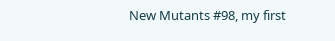New Mutants #98, my first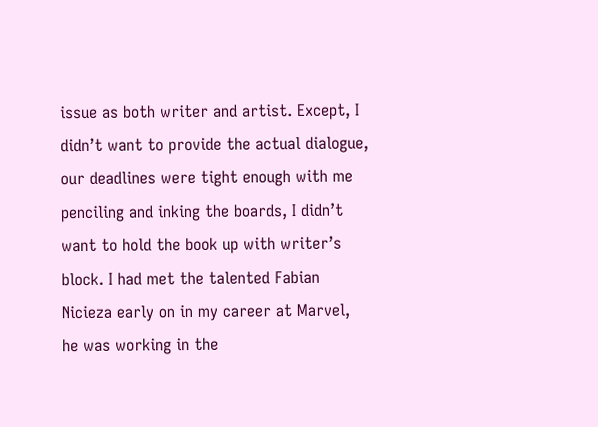issue as both writer and artist. Except, I didn’t want to provide the actual dialogue, our deadlines were tight enough with me penciling and inking the boards, I didn’t want to hold the book up with writer’s block. I had met the talented Fabian Nicieza early on in my career at Marvel, he was working in the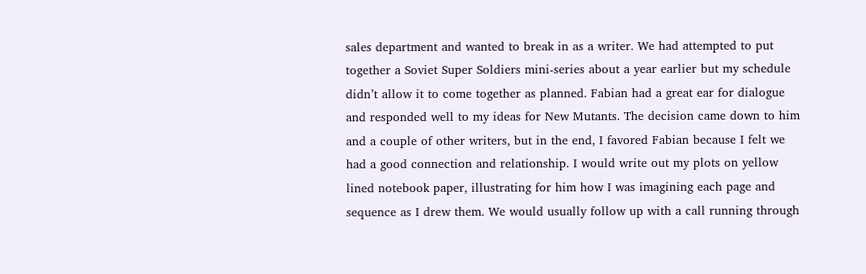sales department and wanted to break in as a writer. We had attempted to put together a Soviet Super Soldiers mini-series about a year earlier but my schedule didn’t allow it to come together as planned. Fabian had a great ear for dialogue and responded well to my ideas for New Mutants. The decision came down to him and a couple of other writers, but in the end, I favored Fabian because I felt we had a good connection and relationship. I would write out my plots on yellow lined notebook paper, illustrating for him how I was imagining each page and sequence as I drew them. We would usually follow up with a call running through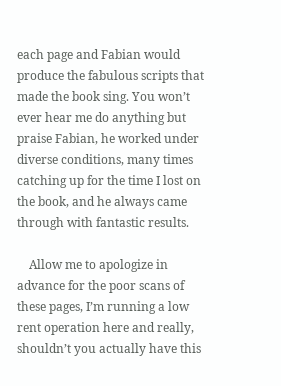each page and Fabian would produce the fabulous scripts that made the book sing. You won’t ever hear me do anything but praise Fabian, he worked under diverse conditions, many times catching up for the time I lost on the book, and he always came through with fantastic results.

    Allow me to apologize in advance for the poor scans of these pages, I’m running a low rent operation here and really, shouldn’t you actually have this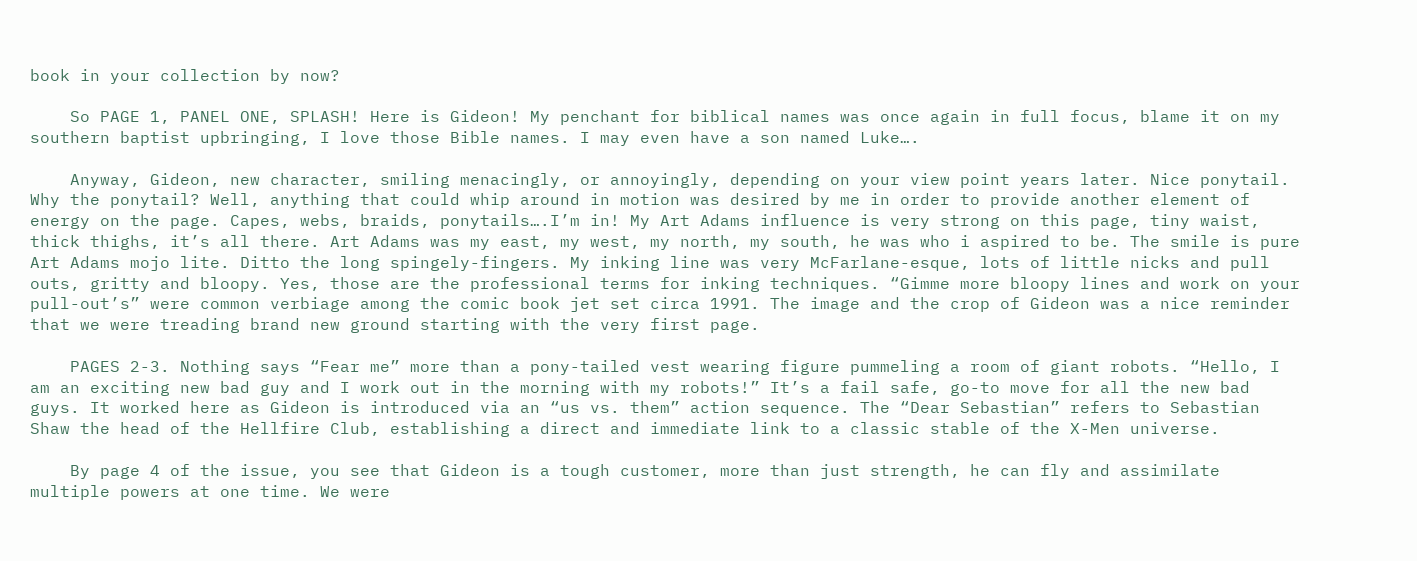book in your collection by now?

    So PAGE 1, PANEL ONE, SPLASH! Here is Gideon! My penchant for biblical names was once again in full focus, blame it on my southern baptist upbringing, I love those Bible names. I may even have a son named Luke….

    Anyway, Gideon, new character, smiling menacingly, or annoyingly, depending on your view point years later. Nice ponytail. Why the ponytail? Well, anything that could whip around in motion was desired by me in order to provide another element of energy on the page. Capes, webs, braids, ponytails….I’m in! My Art Adams influence is very strong on this page, tiny waist, thick thighs, it’s all there. Art Adams was my east, my west, my north, my south, he was who i aspired to be. The smile is pure Art Adams mojo lite. Ditto the long spingely-fingers. My inking line was very McFarlane-esque, lots of little nicks and pull outs, gritty and bloopy. Yes, those are the professional terms for inking techniques. “Gimme more bloopy lines and work on your pull-out’s” were common verbiage among the comic book jet set circa 1991. The image and the crop of Gideon was a nice reminder that we were treading brand new ground starting with the very first page.

    PAGES 2-3. Nothing says “Fear me” more than a pony-tailed vest wearing figure pummeling a room of giant robots. “Hello, I am an exciting new bad guy and I work out in the morning with my robots!” It’s a fail safe, go-to move for all the new bad guys. It worked here as Gideon is introduced via an “us vs. them” action sequence. The “Dear Sebastian” refers to Sebastian Shaw the head of the Hellfire Club, establishing a direct and immediate link to a classic stable of the X-Men universe.

    By page 4 of the issue, you see that Gideon is a tough customer, more than just strength, he can fly and assimilate multiple powers at one time. We were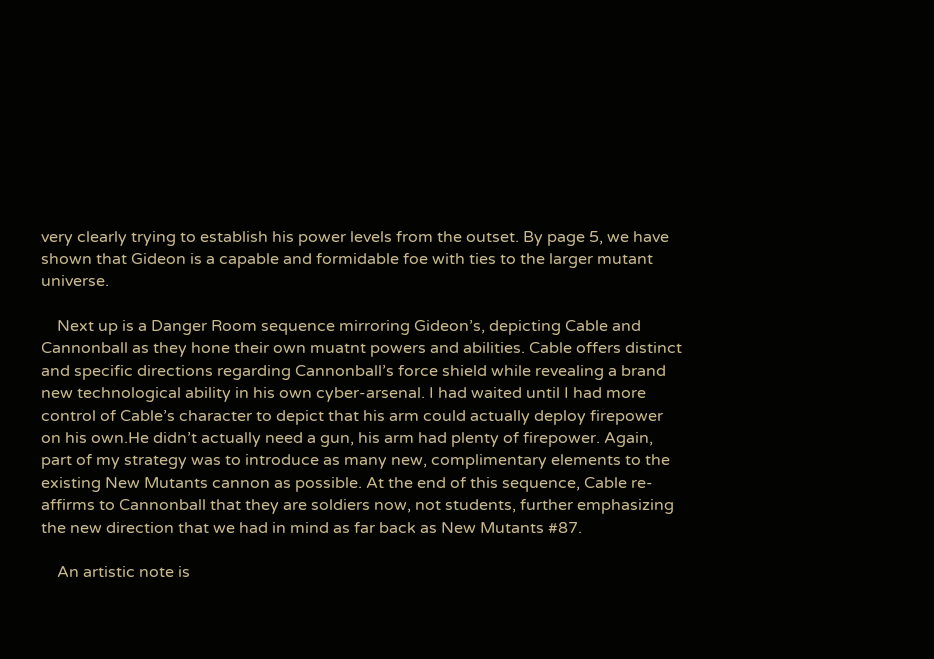very clearly trying to establish his power levels from the outset. By page 5, we have shown that Gideon is a capable and formidable foe with ties to the larger mutant universe.

    Next up is a Danger Room sequence mirroring Gideon’s, depicting Cable and Cannonball as they hone their own muatnt powers and abilities. Cable offers distinct and specific directions regarding Cannonball’s force shield while revealing a brand new technological ability in his own cyber-arsenal. I had waited until I had more control of Cable’s character to depict that his arm could actually deploy firepower on his own.He didn’t actually need a gun, his arm had plenty of firepower. Again, part of my strategy was to introduce as many new, complimentary elements to the existing New Mutants cannon as possible. At the end of this sequence, Cable re-affirms to Cannonball that they are soldiers now, not students, further emphasizing the new direction that we had in mind as far back as New Mutants #87.

    An artistic note is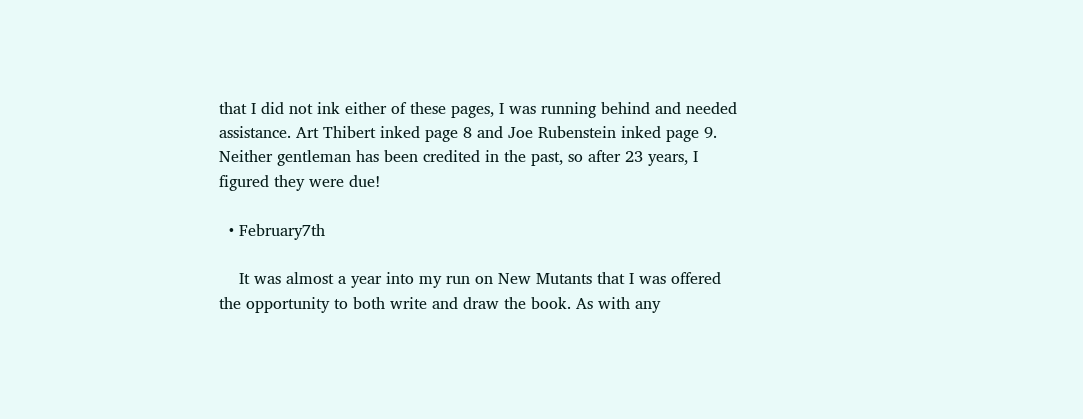that I did not ink either of these pages, I was running behind and needed assistance. Art Thibert inked page 8 and Joe Rubenstein inked page 9. Neither gentleman has been credited in the past, so after 23 years, I figured they were due!

  • February7th

    It was almost a year into my run on New Mutants that I was offered the opportunity to both write and draw the book. As with any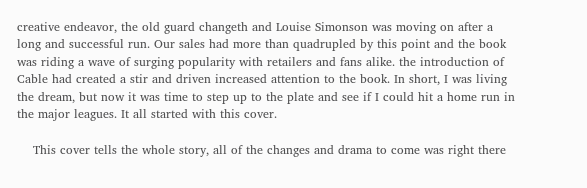creative endeavor, the old guard changeth and Louise Simonson was moving on after a long and successful run. Our sales had more than quadrupled by this point and the book was riding a wave of surging popularity with retailers and fans alike. the introduction of Cable had created a stir and driven increased attention to the book. In short, I was living the dream, but now it was time to step up to the plate and see if I could hit a home run in the major leagues. It all started with this cover.

    This cover tells the whole story, all of the changes and drama to come was right there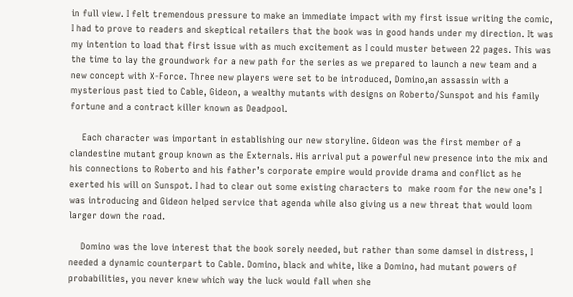in full view. I felt tremendous pressure to make an immediate impact with my first issue writing the comic, I had to prove to readers and skeptical retailers that the book was in good hands under my direction. It was my intention to load that first issue with as much excitement as I could muster between 22 pages. This was the time to lay the groundwork for a new path for the series as we prepared to launch a new team and a new concept with X-Force. Three new players were set to be introduced, Domino,an assassin with a mysterious past tied to Cable, Gideon, a wealthy mutants with designs on Roberto/Sunspot and his family fortune and a contract killer known as Deadpool.

    Each character was important in establishing our new storyline. Gideon was the first member of a clandestine mutant group known as the Externals. His arrival put a powerful new presence into the mix and his connections to Roberto and his father’s corporate empire would provide drama and conflict as he exerted his will on Sunspot. I had to clear out some existing characters to  make room for the new one’s I was introducing and Gideon helped service that agenda while also giving us a new threat that would loom larger down the road.

    Domino was the love interest that the book sorely needed, but rather than some damsel in distress, I needed a dynamic counterpart to Cable. Domino, black and white, like a Domino, had mutant powers of probabilities, you never knew which way the luck would fall when she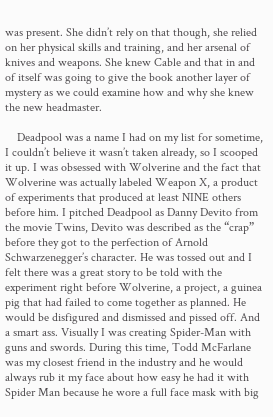was present. She didn’t rely on that though, she relied on her physical skills and training, and her arsenal of knives and weapons. She knew Cable and that in and of itself was going to give the book another layer of mystery as we could examine how and why she knew the new headmaster.

    Deadpool was a name I had on my list for sometime, I couldn’t believe it wasn’t taken already, so I scooped it up. I was obsessed with Wolverine and the fact that Wolverine was actually labeled Weapon X, a product of experiments that produced at least NINE others before him. I pitched Deadpool as Danny Devito from the movie Twins, Devito was described as the “crap” before they got to the perfection of Arnold Schwarzenegger’s character. He was tossed out and I felt there was a great story to be told with the experiment right before Wolverine, a project, a guinea pig that had failed to come together as planned. He would be disfigured and dismissed and pissed off. And a smart ass. Visually I was creating Spider-Man with guns and swords. During this time, Todd McFarlane was my closest friend in the industry and he would always rub it my face about how easy he had it with Spider Man because he wore a full face mask with big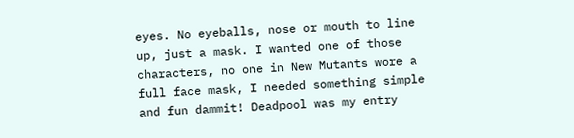eyes. No eyeballs, nose or mouth to line up, just a mask. I wanted one of those characters, no one in New Mutants wore a full face mask, I needed something simple and fun dammit! Deadpool was my entry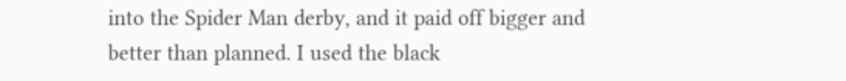into the Spider Man derby, and it paid off bigger and better than planned. I used the black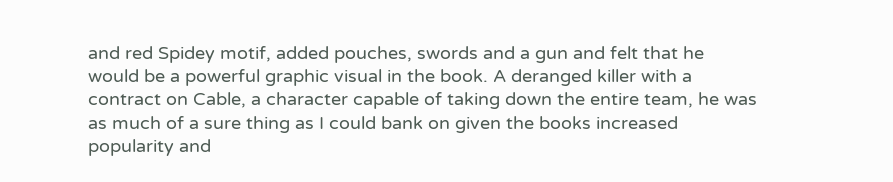and red Spidey motif, added pouches, swords and a gun and felt that he would be a powerful graphic visual in the book. A deranged killer with a contract on Cable, a character capable of taking down the entire team, he was as much of a sure thing as I could bank on given the books increased popularity and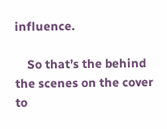influence.

    So that’s the behind the scenes on the cover to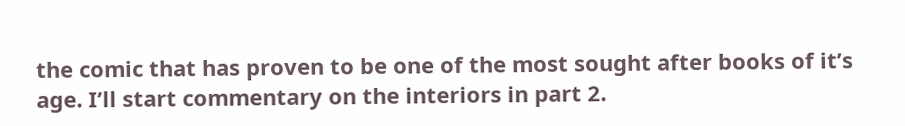the comic that has proven to be one of the most sought after books of it’s age. I’ll start commentary on the interiors in part 2.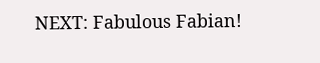NEXT: Fabulous Fabian!